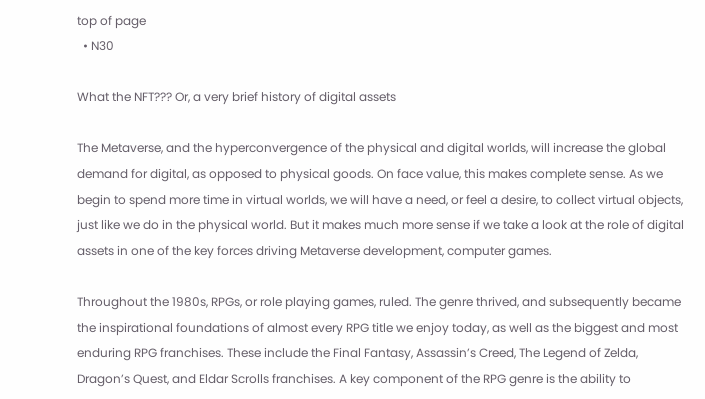top of page
  • N30

What the NFT??? Or, a very brief history of digital assets

The Metaverse, and the hyperconvergence of the physical and digital worlds, will increase the global demand for digital, as opposed to physical goods. On face value, this makes complete sense. As we begin to spend more time in virtual worlds, we will have a need, or feel a desire, to collect virtual objects, just like we do in the physical world. But it makes much more sense if we take a look at the role of digital assets in one of the key forces driving Metaverse development, computer games.

Throughout the 1980s, RPGs, or role playing games, ruled. The genre thrived, and subsequently became the inspirational foundations of almost every RPG title we enjoy today, as well as the biggest and most enduring RPG franchises. These include the Final Fantasy, Assassin’s Creed, The Legend of Zelda, Dragon’s Quest, and Eldar Scrolls franchises. A key component of the RPG genre is the ability to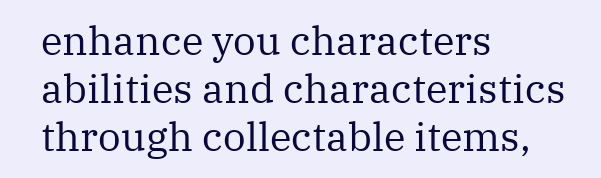enhance you characters abilities and characteristics through collectable items,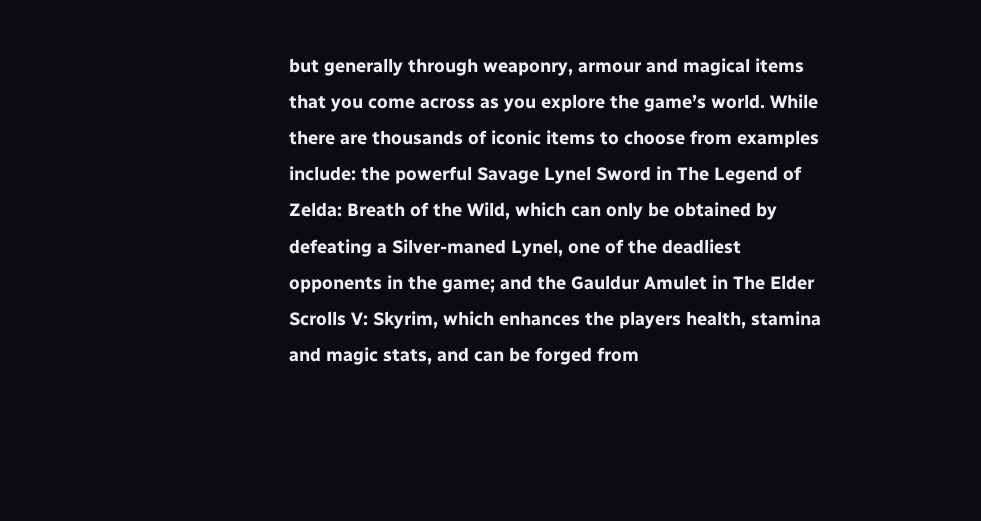but generally through weaponry, armour and magical items that you come across as you explore the game’s world. While there are thousands of iconic items to choose from examples include: the powerful Savage Lynel Sword in The Legend of Zelda: Breath of the Wild, which can only be obtained by defeating a Silver-maned Lynel, one of the deadliest opponents in the game; and the Gauldur Amulet in The Elder Scrolls V: Skyrim, which enhances the players health, stamina and magic stats, and can be forged from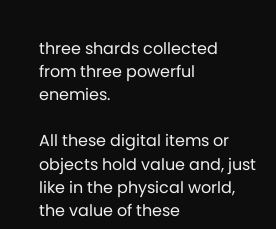three shards collected from three powerful enemies.

All these digital items or objects hold value and, just like in the physical world, the value of these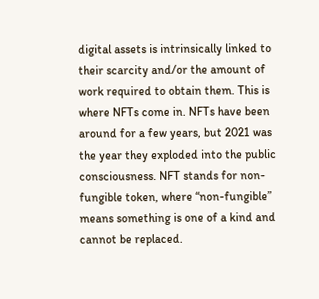digital assets is intrinsically linked to their scarcity and/or the amount of work required to obtain them. This is where NFTs come in. NFTs have been around for a few years, but 2021 was the year they exploded into the public consciousness. NFT stands for non-fungible token, where “non-fungible” means something is one of a kind and cannot be replaced.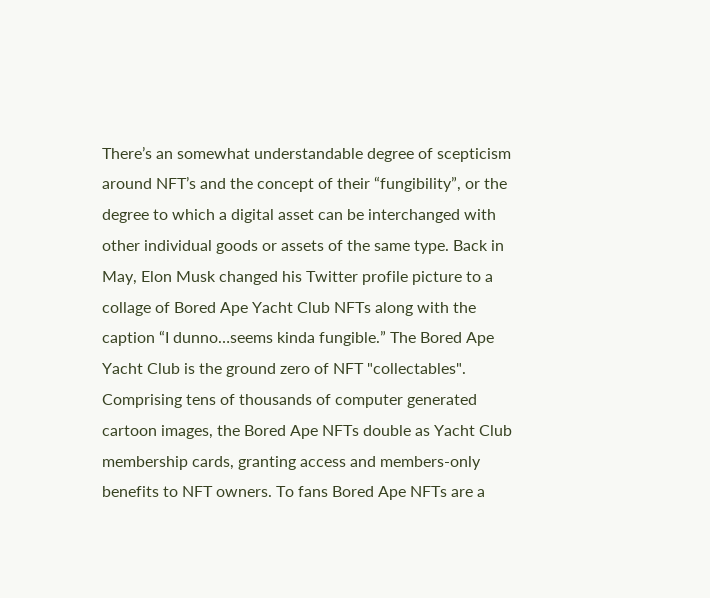There’s an somewhat understandable degree of scepticism around NFT’s and the concept of their “fungibility”, or the degree to which a digital asset can be interchanged with other individual goods or assets of the same type. Back in May, Elon Musk changed his Twitter profile picture to a collage of Bored Ape Yacht Club NFTs along with the caption “I dunno…seems kinda fungible.” The Bored Ape Yacht Club is the ground zero of NFT "collectables". Comprising tens of thousands of computer generated cartoon images, the Bored Ape NFTs double as Yacht Club membership cards, granting access and members-only benefits to NFT owners. To fans Bored Ape NFTs are a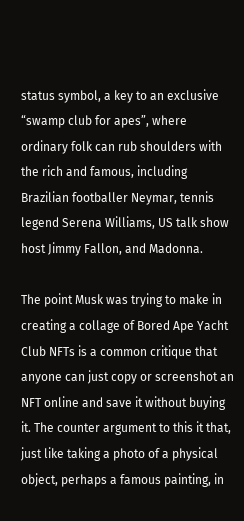status symbol, a key to an exclusive “swamp club for apes”, where ordinary folk can rub shoulders with the rich and famous, including Brazilian footballer Neymar, tennis legend Serena Williams, US talk show host Jimmy Fallon, and Madonna.

The point Musk was trying to make in creating a collage of Bored Ape Yacht Club NFTs is a common critique that anyone can just copy or screenshot an NFT online and save it without buying it. The counter argument to this it that, just like taking a photo of a physical object, perhaps a famous painting, in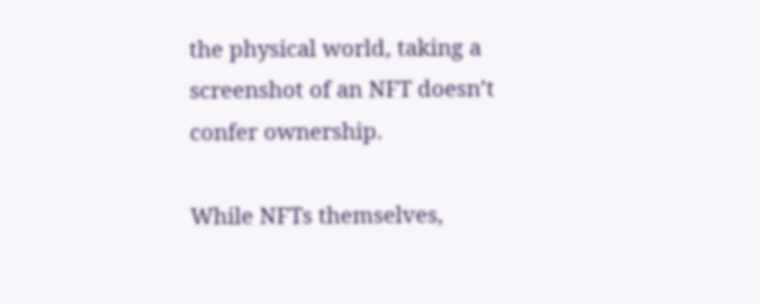the physical world, taking a screenshot of an NFT doesn’t confer ownership.

While NFTs themselves,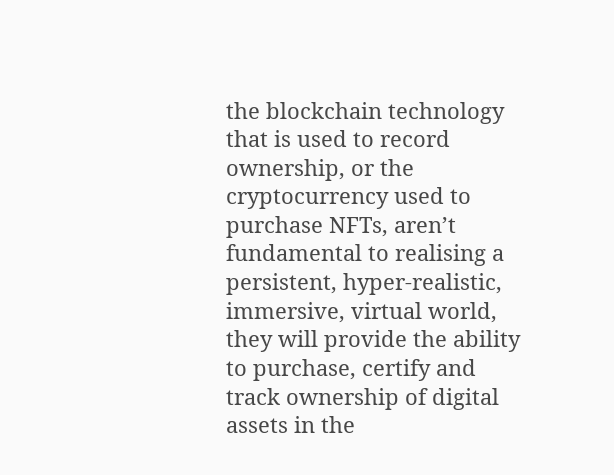the blockchain technology that is used to record ownership, or the cryptocurrency used to purchase NFTs, aren’t fundamental to realising a persistent, hyper-realistic, immersive, virtual world, they will provide the ability to purchase, certify and track ownership of digital assets in the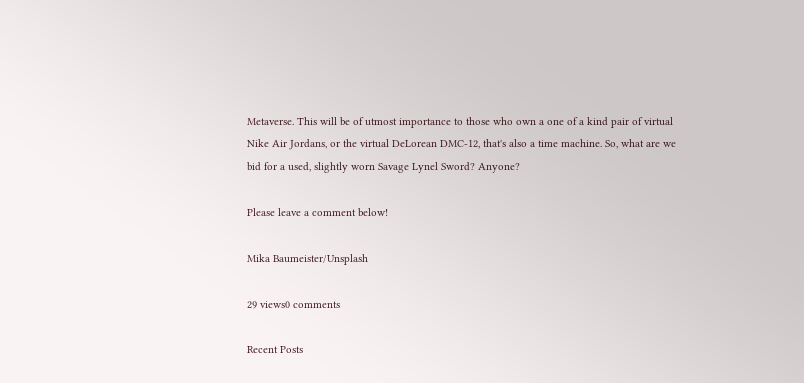Metaverse. This will be of utmost importance to those who own a one of a kind pair of virtual Nike Air Jordans, or the virtual DeLorean DMC-12, that's also a time machine. So, what are we bid for a used, slightly worn Savage Lynel Sword? Anyone?

Please leave a comment below!

Mika Baumeister/Unsplash

29 views0 comments

Recent Posts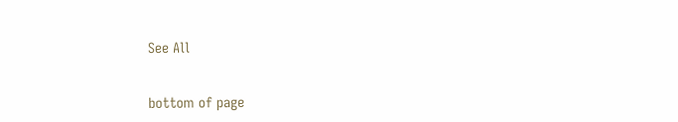See All


bottom of page